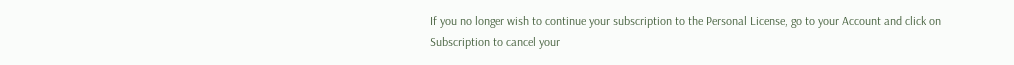If you no longer wish to continue your subscription to the Personal License, go to your Account and click on Subscription to cancel your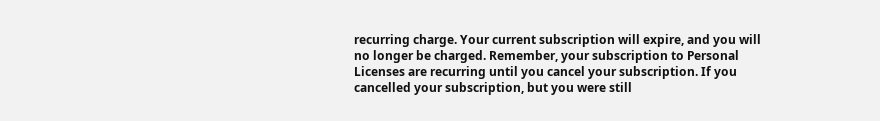recurring charge. Your current subscription will expire, and you will no longer be charged. Remember, your subscription to Personal Licenses are recurring until you cancel your subscription. If you cancelled your subscription, but you were still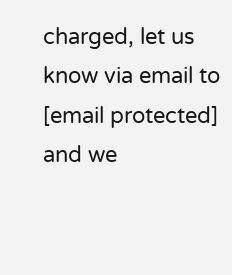charged, let us know via email to [email protected] and we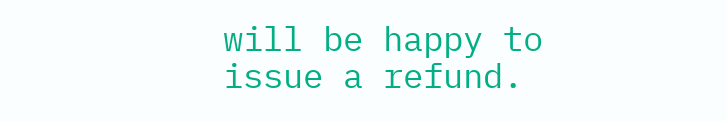will be happy to issue a refund.